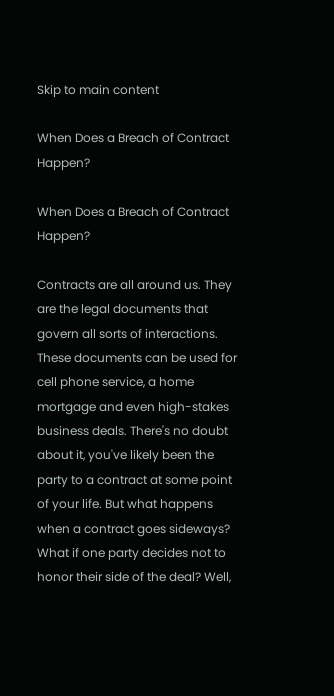Skip to main content

When Does a Breach of Contract Happen?

When Does a Breach of Contract Happen?

Contracts are all around us. They are the legal documents that govern all sorts of interactions. These documents can be used for cell phone service, a home mortgage and even high-stakes business deals. There's no doubt about it, you've likely been the party to a contract at some point of your life. But what happens when a contract goes sideways? What if one party decides not to honor their side of the deal? Well,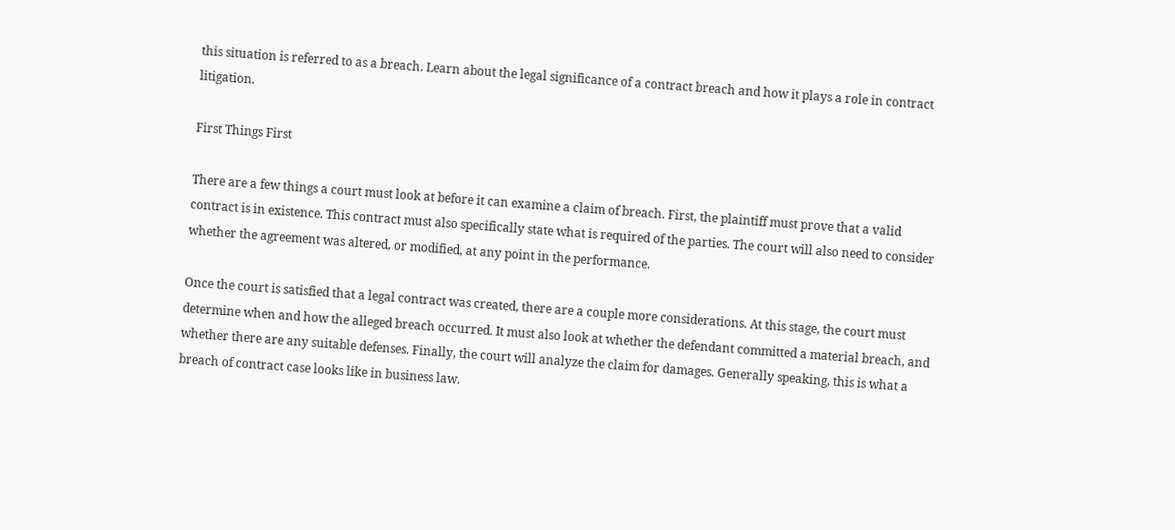this situation is referred to as a breach. Learn about the legal significance of a contract breach and how it plays a role in contract litigation.

First Things First

There are a few things a court must look at before it can examine a claim of breach. First, the plaintiff must prove that a valid contract is in existence. This contract must also specifically state what is required of the parties. The court will also need to consider whether the agreement was altered, or modified, at any point in the performance.

Once the court is satisfied that a legal contract was created, there are a couple more considerations. At this stage, the court must determine when and how the alleged breach occurred. It must also look at whether the defendant committed a material breach, and whether there are any suitable defenses. Finally, the court will analyze the claim for damages. Generally speaking, this is what a breach of contract case looks like in business law.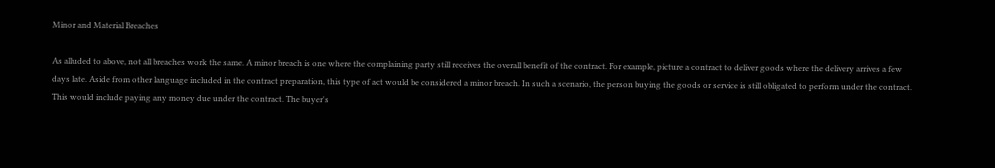Minor and Material Breaches

As alluded to above, not all breaches work the same. A minor breach is one where the complaining party still receives the overall benefit of the contract. For example, picture a contract to deliver goods where the delivery arrives a few days late. Aside from other language included in the contract preparation, this type of act would be considered a minor breach. In such a scenario, the person buying the goods or service is still obligated to perform under the contract. This would include paying any money due under the contract. The buyer's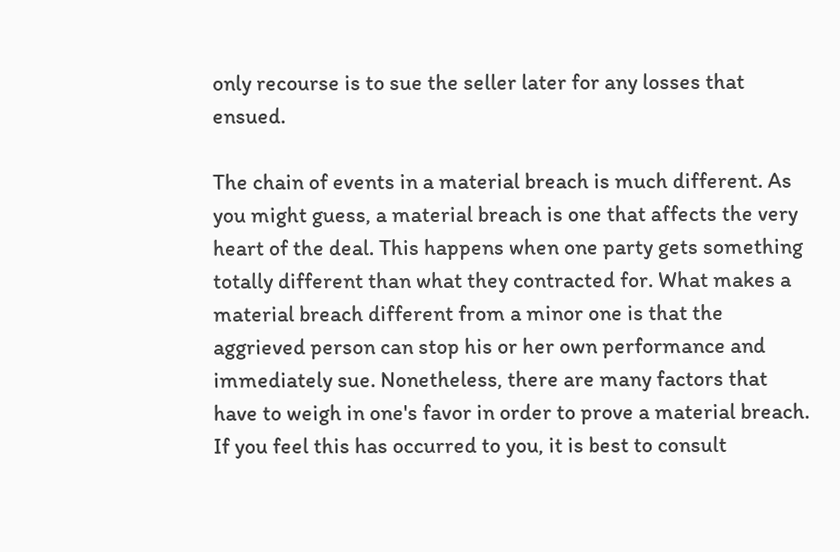only recourse is to sue the seller later for any losses that ensued.

The chain of events in a material breach is much different. As you might guess, a material breach is one that affects the very heart of the deal. This happens when one party gets something totally different than what they contracted for. What makes a material breach different from a minor one is that the aggrieved person can stop his or her own performance and immediately sue. Nonetheless, there are many factors that have to weigh in one's favor in order to prove a material breach. If you feel this has occurred to you, it is best to consult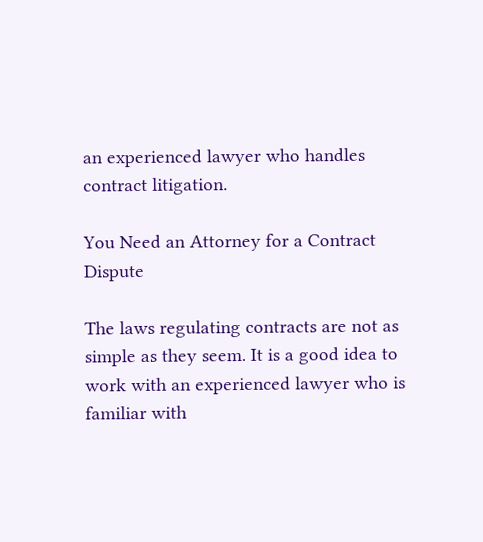an experienced lawyer who handles contract litigation.

You Need an Attorney for a Contract Dispute

The laws regulating contracts are not as simple as they seem. It is a good idea to work with an experienced lawyer who is familiar with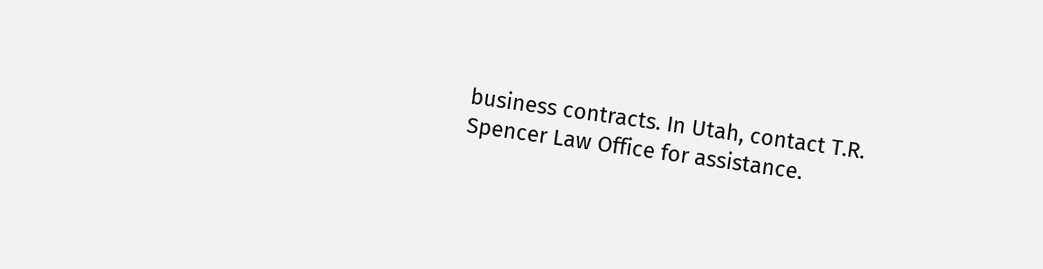business contracts. In Utah, contact T.R. Spencer Law Office for assistance.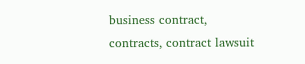business contract, contracts, contract lawsuit